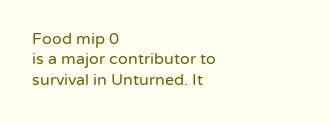Food mip 0
is a major contributor to survival in Unturned. It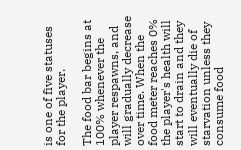is one of five statuses for the player.

The food bar begins at 100% whenever the player respawns, and will gradually decrease over time. When the food meter reaches 0% the player's health will start to drain and they will eventually die of starvation unless they consume food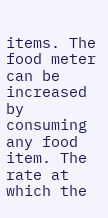items. The food meter can be increased by consuming any food item. The rate at which the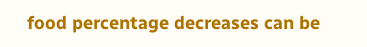food percentage decreases can be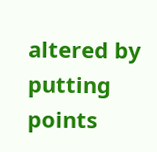altered by putting points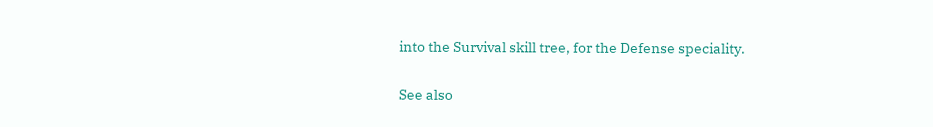into the Survival skill tree, for the Defense speciality.

See also